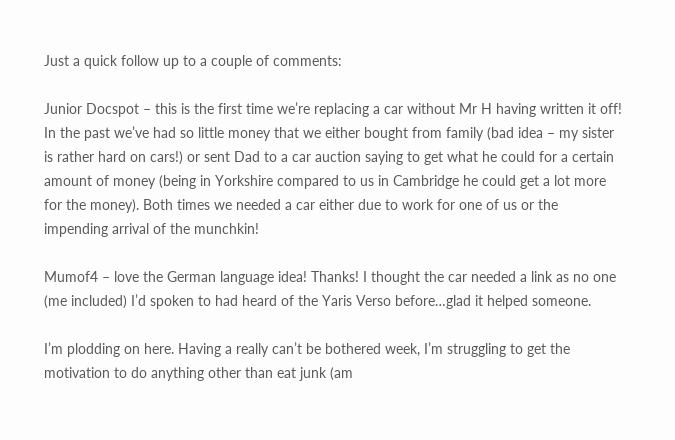Just a quick follow up to a couple of comments:

Junior Docspot – this is the first time we’re replacing a car without Mr H having written it off! In the past we’ve had so little money that we either bought from family (bad idea – my sister is rather hard on cars!) or sent Dad to a car auction saying to get what he could for a certain amount of money (being in Yorkshire compared to us in Cambridge he could get a lot more for the money). Both times we needed a car either due to work for one of us or the impending arrival of the munchkin!

Mumof4 – love the German language idea! Thanks! I thought the car needed a link as no one (me included) I’d spoken to had heard of the Yaris Verso before…glad it helped someone.

I’m plodding on here. Having a really can’t be bothered week, I’m struggling to get the motivation to do anything other than eat junk (am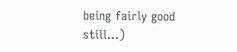being fairly good still…)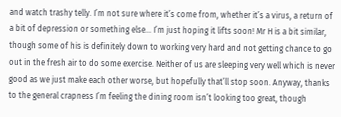and watch trashy telly. I’m not sure where it’s come from, whether it’s a virus, a return of a bit of depression or something else… I’m just hoping it lifts soon! Mr H is a bit similar, though some of his is definitely down to working very hard and not getting chance to go out in the fresh air to do some exercise. Neither of us are sleeping very well which is never good as we just make each other worse, but hopefully that’ll stop soon. Anyway, thanks to the general crapness I’m feeling the dining room isn’t looking too great, though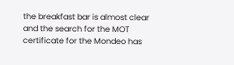the breakfast bar is almost clear and the search for the MOT certificate for the Mondeo has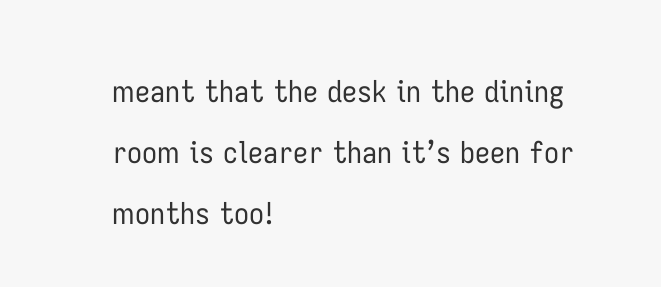meant that the desk in the dining room is clearer than it’s been for months too!